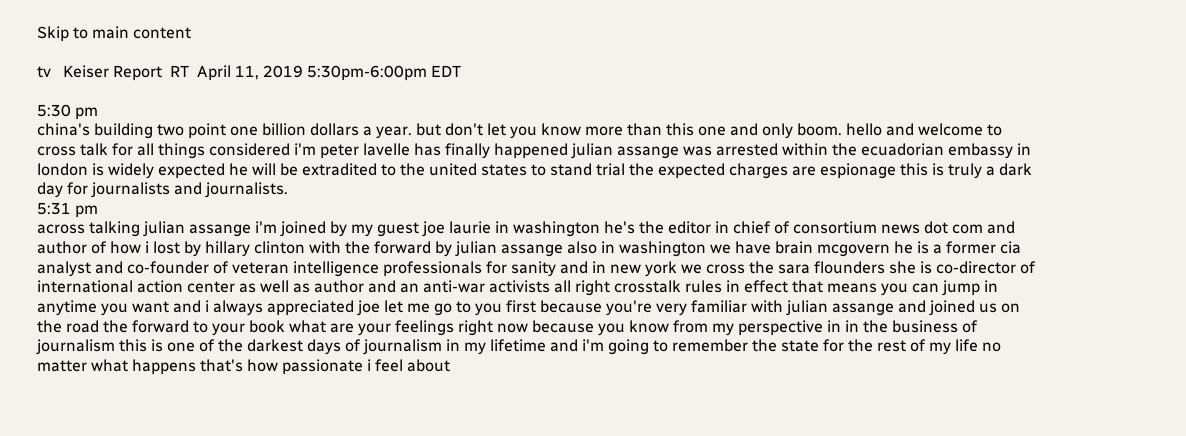Skip to main content

tv   Keiser Report  RT  April 11, 2019 5:30pm-6:00pm EDT

5:30 pm
china's building two point one billion dollars a year. but don't let you know more than this one and only boom. hello and welcome to cross talk for all things considered i'm peter lavelle has finally happened julian assange was arrested within the ecuadorian embassy in london is widely expected he will be extradited to the united states to stand trial the expected charges are espionage this is truly a dark day for journalists and journalists.
5:31 pm
across talking julian assange i'm joined by my guest joe laurie in washington he's the editor in chief of consortium news dot com and author of how i lost by hillary clinton with the forward by julian assange also in washington we have brain mcgovern he is a former cia analyst and co-founder of veteran intelligence professionals for sanity and in new york we cross the sara flounders she is co-director of international action center as well as author and an anti-war activists all right crosstalk rules in effect that means you can jump in anytime you want and i always appreciated joe let me go to you first because you're very familiar with julian assange and joined us on the road the forward to your book what are your feelings right now because you know from my perspective in in the business of journalism this is one of the darkest days of journalism in my lifetime and i'm going to remember the state for the rest of my life no matter what happens that's how passionate i feel about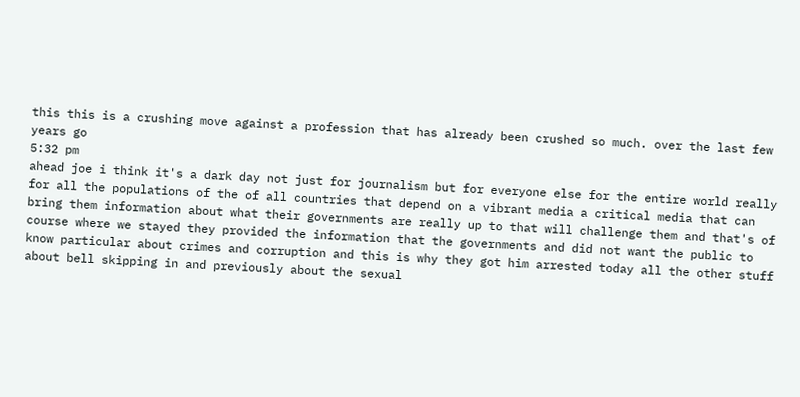this this is a crushing move against a profession that has already been crushed so much. over the last few years go
5:32 pm
ahead joe i think it's a dark day not just for journalism but for everyone else for the entire world really for all the populations of the of all countries that depend on a vibrant media a critical media that can bring them information about what their governments are really up to that will challenge them and that's of course where we stayed they provided the information that the governments and did not want the public to know particular about crimes and corruption and this is why they got him arrested today all the other stuff about bell skipping in and previously about the sexual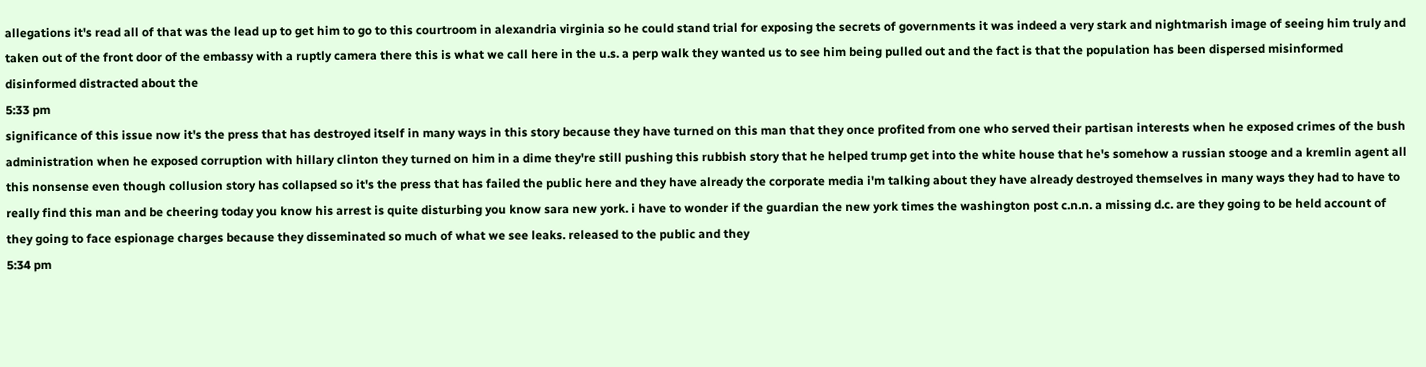allegations it's read all of that was the lead up to get him to go to this courtroom in alexandria virginia so he could stand trial for exposing the secrets of governments it was indeed a very stark and nightmarish image of seeing him truly and taken out of the front door of the embassy with a ruptly camera there this is what we call here in the u.s. a perp walk they wanted us to see him being pulled out and the fact is that the population has been dispersed misinformed disinformed distracted about the
5:33 pm
significance of this issue now it's the press that has destroyed itself in many ways in this story because they have turned on this man that they once profited from one who served their partisan interests when he exposed crimes of the bush administration when he exposed corruption with hillary clinton they turned on him in a dime they're still pushing this rubbish story that he helped trump get into the white house that he's somehow a russian stooge and a kremlin agent all this nonsense even though collusion story has collapsed so it's the press that has failed the public here and they have already the corporate media i'm talking about they have already destroyed themselves in many ways they had to have to really find this man and be cheering today you know his arrest is quite disturbing you know sara new york. i have to wonder if the guardian the new york times the washington post c.n.n. a missing d.c. are they going to be held account of they going to face espionage charges because they disseminated so much of what we see leaks. released to the public and they
5:34 pm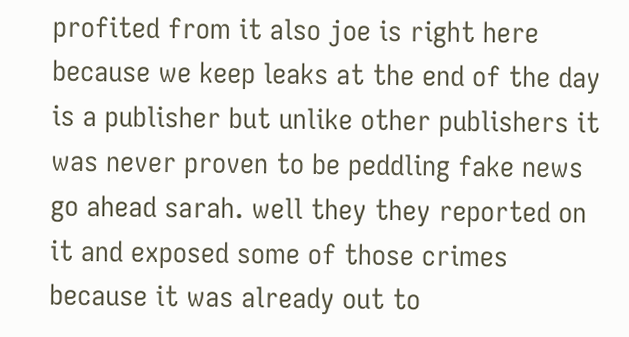profited from it also joe is right here because we keep leaks at the end of the day is a publisher but unlike other publishers it was never proven to be peddling fake news go ahead sarah. well they they reported on it and exposed some of those crimes because it was already out to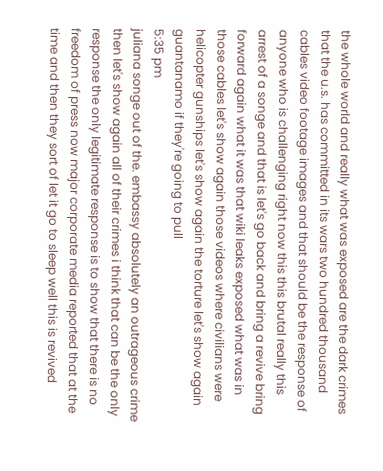the whole world and really what was exposed are the dark crimes that the u.s. has committed in its wars two hundred thousand cables video footage images and that should be the response of anyone who is challenging right now this this brutal really this arrest of a songe and that is let's go back and bring a revive bring forward again what it was that wiki leaks exposed what was in those cables let's show again those videos where civilians were helicopter gunships let's show again the torture let's show again guantanamo if they're going to pull
5:35 pm
juliana songe out of the. embassy absolutely an outrageous crime then let's show again all of their crimes i think that can be the only response the only legitimate response is to show that there is no freedom of press now major corporate media reported that at the time and then they sort of let it go to sleep well this is revived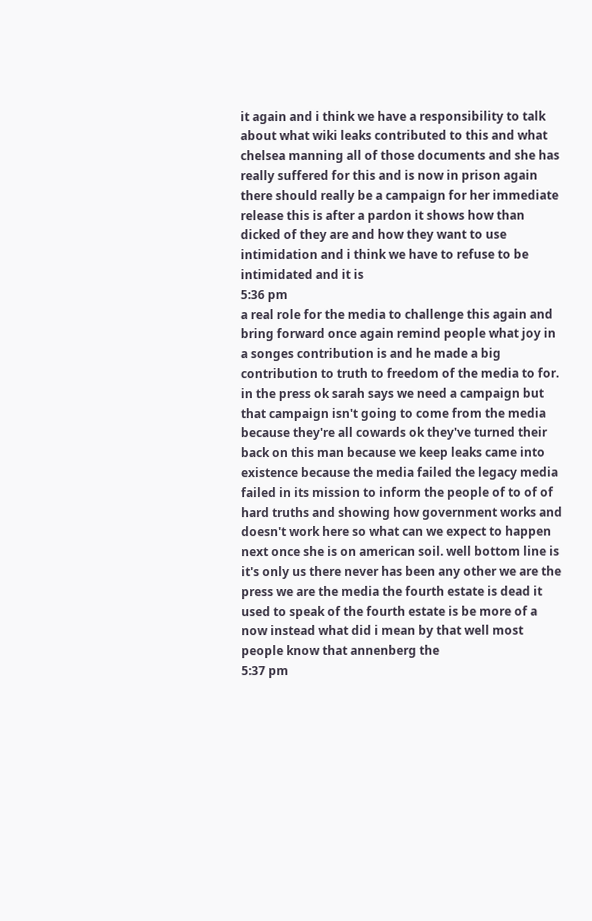it again and i think we have a responsibility to talk about what wiki leaks contributed to this and what chelsea manning all of those documents and she has really suffered for this and is now in prison again there should really be a campaign for her immediate release this is after a pardon it shows how than dicked of they are and how they want to use intimidation and i think we have to refuse to be intimidated and it is
5:36 pm
a real role for the media to challenge this again and bring forward once again remind people what joy in a songes contribution is and he made a big contribution to truth to freedom of the media to for. in the press ok sarah says we need a campaign but that campaign isn't going to come from the media because they're all cowards ok they've turned their back on this man because we keep leaks came into existence because the media failed the legacy media failed in its mission to inform the people of to of of hard truths and showing how government works and doesn't work here so what can we expect to happen next once she is on american soil. well bottom line is it's only us there never has been any other we are the press we are the media the fourth estate is dead it used to speak of the fourth estate is be more of a now instead what did i mean by that well most people know that annenberg the
5:37 pm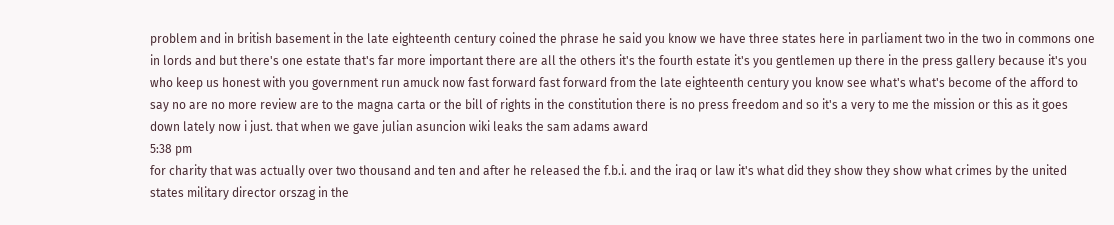problem and in british basement in the late eighteenth century coined the phrase he said you know we have three states here in parliament two in the two in commons one in lords and but there's one estate that's far more important there are all the others it's the fourth estate it's you gentlemen up there in the press gallery because it's you who keep us honest with you government run amuck now fast forward fast forward from the late eighteenth century you know see what's what's become of the afford to say no are no more review are to the magna carta or the bill of rights in the constitution there is no press freedom and so it's a very to me the mission or this as it goes down lately now i just. that when we gave julian asuncion wiki leaks the sam adams award
5:38 pm
for charity that was actually over two thousand and ten and after he released the f.b.i. and the iraq or law it's what did they show they show what crimes by the united states military director orszag in the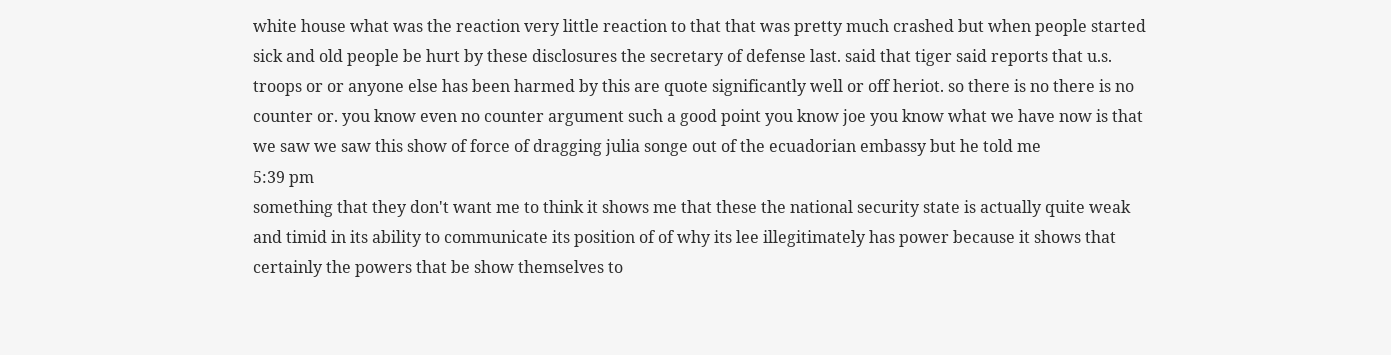white house what was the reaction very little reaction to that that was pretty much crashed but when people started sick and old people be hurt by these disclosures the secretary of defense last. said that tiger said reports that u.s. troops or or anyone else has been harmed by this are quote significantly well or off heriot. so there is no there is no counter or. you know even no counter argument such a good point you know joe you know what we have now is that we saw we saw this show of force of dragging julia songe out of the ecuadorian embassy but he told me
5:39 pm
something that they don't want me to think it shows me that these the national security state is actually quite weak and timid in its ability to communicate its position of of why its lee illegitimately has power because it shows that certainly the powers that be show themselves to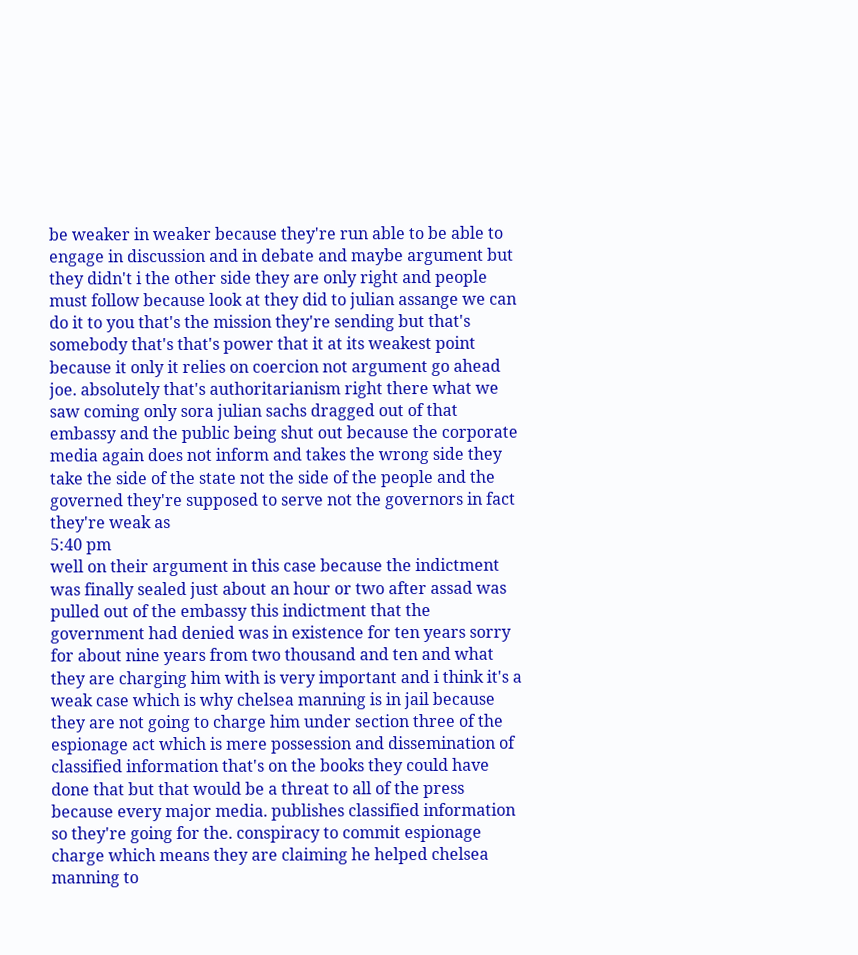be weaker in weaker because they're run able to be able to engage in discussion and in debate and maybe argument but they didn't i the other side they are only right and people must follow because look at they did to julian assange we can do it to you that's the mission they're sending but that's somebody that's that's power that it at its weakest point because it only it relies on coercion not argument go ahead joe. absolutely that's authoritarianism right there what we saw coming only sora julian sachs dragged out of that embassy and the public being shut out because the corporate media again does not inform and takes the wrong side they take the side of the state not the side of the people and the governed they're supposed to serve not the governors in fact they're weak as
5:40 pm
well on their argument in this case because the indictment was finally sealed just about an hour or two after assad was pulled out of the embassy this indictment that the government had denied was in existence for ten years sorry for about nine years from two thousand and ten and what they are charging him with is very important and i think it's a weak case which is why chelsea manning is in jail because they are not going to charge him under section three of the espionage act which is mere possession and dissemination of classified information that's on the books they could have done that but that would be a threat to all of the press because every major media. publishes classified information so they're going for the. conspiracy to commit espionage charge which means they are claiming he helped chelsea manning to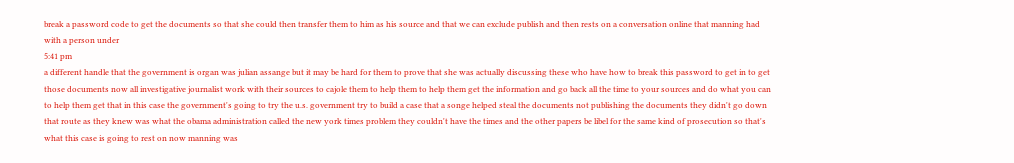break a password code to get the documents so that she could then transfer them to him as his source and that we can exclude publish and then rests on a conversation online that manning had with a person under
5:41 pm
a different handle that the government is organ was julian assange but it may be hard for them to prove that she was actually discussing these who have how to break this password to get in to get those documents now all investigative journalist work with their sources to cajole them to help them to help them get the information and go back all the time to your sources and do what you can to help them get that in this case the government's going to try the u.s. government try to build a case that a songe helped steal the documents not publishing the documents they didn't go down that route as they knew was what the obama administration called the new york times problem they couldn't have the times and the other papers be libel for the same kind of prosecution so that's what this case is going to rest on now manning was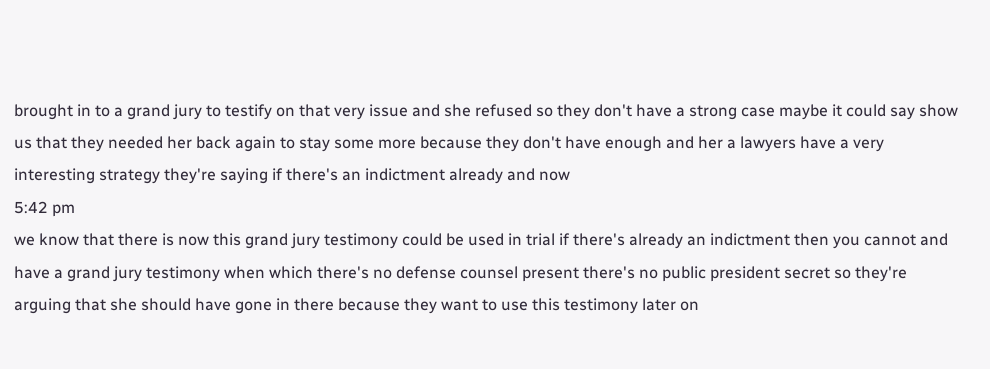brought in to a grand jury to testify on that very issue and she refused so they don't have a strong case maybe it could say show us that they needed her back again to stay some more because they don't have enough and her a lawyers have a very interesting strategy they're saying if there's an indictment already and now
5:42 pm
we know that there is now this grand jury testimony could be used in trial if there's already an indictment then you cannot and have a grand jury testimony when which there's no defense counsel present there's no public president secret so they're arguing that she should have gone in there because they want to use this testimony later on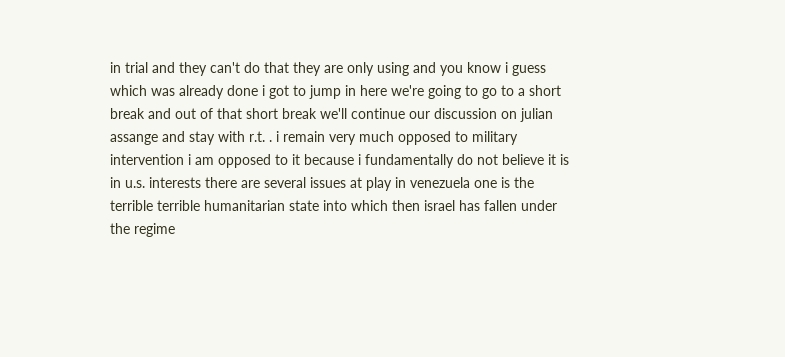in trial and they can't do that they are only using and you know i guess which was already done i got to jump in here we're going to go to a short break and out of that short break we'll continue our discussion on julian assange and stay with r.t. . i remain very much opposed to military intervention i am opposed to it because i fundamentally do not believe it is in u.s. interests there are several issues at play in venezuela one is the terrible terrible humanitarian state into which then israel has fallen under the regime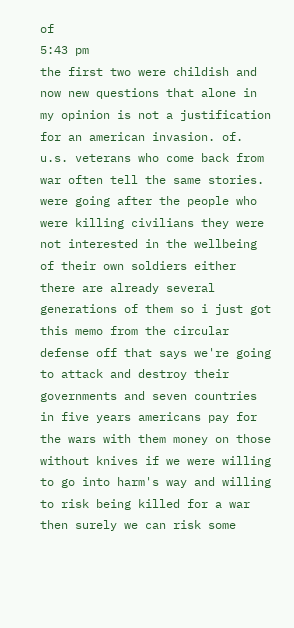of
5:43 pm
the first two were childish and now new questions that alone in my opinion is not a justification for an american invasion. of. u.s. veterans who come back from war often tell the same stories. were going after the people who were killing civilians they were not interested in the wellbeing of their own soldiers either there are already several generations of them so i just got this memo from the circular defense off that says we're going to attack and destroy their governments and seven countries in five years americans pay for the wars with them money on those without knives if we were willing to go into harm's way and willing to risk being killed for a war then surely we can risk some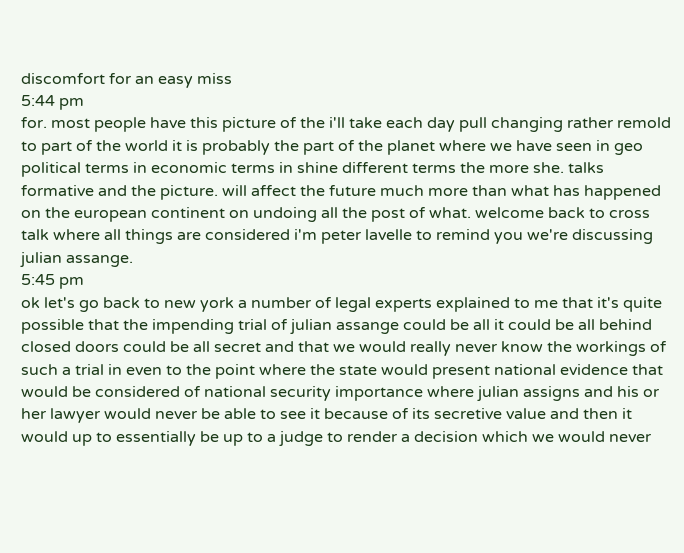discomfort for an easy miss
5:44 pm
for. most people have this picture of the i'll take each day pull changing rather remold to part of the world it is probably the part of the planet where we have seen in geo political terms in economic terms in shine different terms the more she. talks formative and the picture. will affect the future much more than what has happened on the european continent on undoing all the post of what. welcome back to cross talk where all things are considered i'm peter lavelle to remind you we're discussing julian assange.
5:45 pm
ok let's go back to new york a number of legal experts explained to me that it's quite possible that the impending trial of julian assange could be all it could be all behind closed doors could be all secret and that we would really never know the workings of such a trial in even to the point where the state would present national evidence that would be considered of national security importance where julian assigns and his or her lawyer would never be able to see it because of its secretive value and then it would up to essentially be up to a judge to render a decision which we would never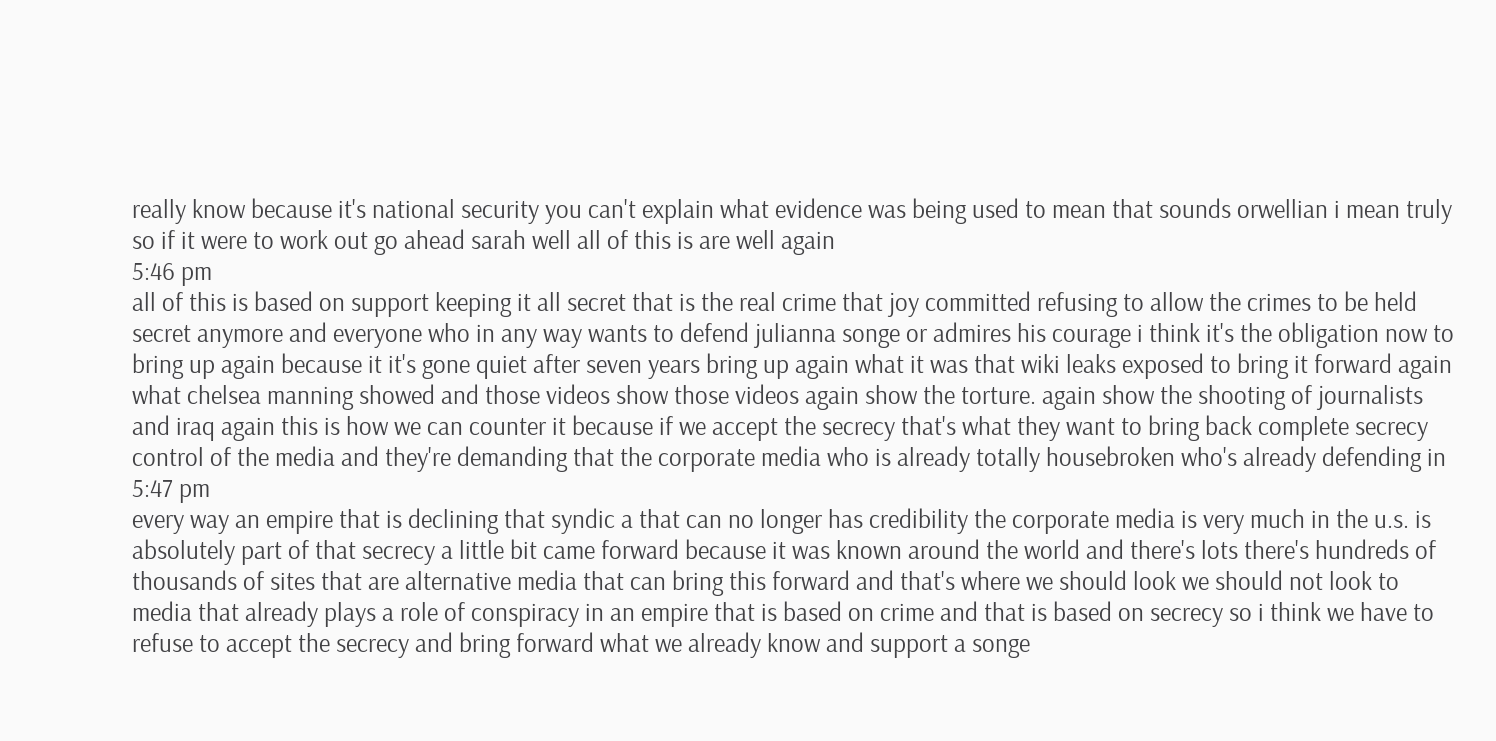really know because it's national security you can't explain what evidence was being used to mean that sounds orwellian i mean truly so if it were to work out go ahead sarah well all of this is are well again
5:46 pm
all of this is based on support keeping it all secret that is the real crime that joy committed refusing to allow the crimes to be held secret anymore and everyone who in any way wants to defend julianna songe or admires his courage i think it's the obligation now to bring up again because it it's gone quiet after seven years bring up again what it was that wiki leaks exposed to bring it forward again what chelsea manning showed and those videos show those videos again show the torture. again show the shooting of journalists and iraq again this is how we can counter it because if we accept the secrecy that's what they want to bring back complete secrecy control of the media and they're demanding that the corporate media who is already totally housebroken who's already defending in
5:47 pm
every way an empire that is declining that syndic a that can no longer has credibility the corporate media is very much in the u.s. is absolutely part of that secrecy a little bit came forward because it was known around the world and there's lots there's hundreds of thousands of sites that are alternative media that can bring this forward and that's where we should look we should not look to media that already plays a role of conspiracy in an empire that is based on crime and that is based on secrecy so i think we have to refuse to accept the secrecy and bring forward what we already know and support a songe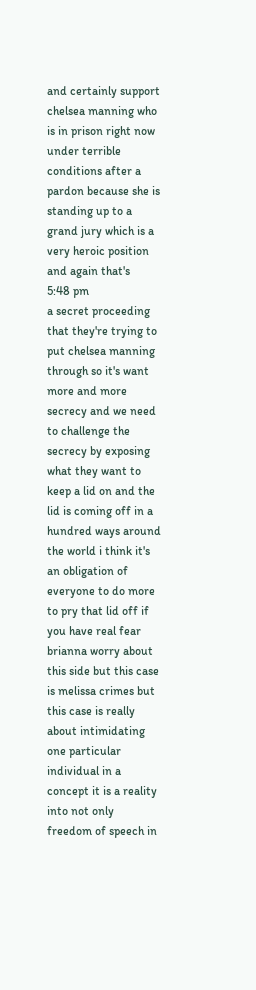and certainly support chelsea manning who is in prison right now under terrible conditions after a pardon because she is standing up to a grand jury which is a very heroic position and again that's
5:48 pm
a secret proceeding that they're trying to put chelsea manning through so it's want more and more secrecy and we need to challenge the secrecy by exposing what they want to keep a lid on and the lid is coming off in a hundred ways around the world i think it's an obligation of everyone to do more to pry that lid off if you have real fear brianna worry about this side but this case is melissa crimes but this case is really about intimidating one particular individual in a concept it is a reality into not only freedom of speech in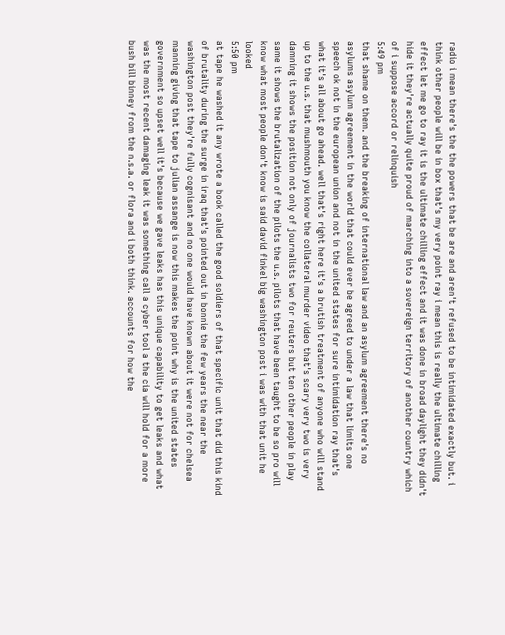radio i mean there's the the powers that be are and aren't refused to be intimidated exactly but. i think other people will be in box that's my very point ray i mean this is really the ultimate chilling effect let me go to ray it is the ultimate chilling effect and it was done in broad daylight they didn't hide it they're actually quite proud of marching into a sovereign territory of another country which of i suppose accord or relinquish
5:49 pm
that shame on them. and the breaking of international law and an asylum agreement there's no asylums asylum agreement in the world that could ever be agreed to under a law that limits one speech ok not in the european union and not in the united states for sure intimidation ray that's what it's all about go ahead. well that's right here it's a brutish treatment of anyone who will stand up to the u.s. that mushmouth you know the collateral murder video that's scary very two is very damning it shows the position not only of journalists two for reuters but ten other people in play same it shows the brutalization of the pilots the u.s. pilots that have been taught to be so pro will know what most people don't know is said david finkel big washington post i was with that unit he looked
5:50 pm
at tape he washed it any wrote a book called the good soldiers of that specific unit that did this kind of brutality during the surge in iraq that's pointed out in bonnie the few years the near the washington post they're fully cognisant and no one would have known about it were not for chelsea manning giving that tape to julian assange is now this makes the point why is the united states government so upset well it's because we gave leaks has this unique capability to get leaks and what was the most recent damaging leak it was something call a cyber tool a the cia will hold for a more bush bill binney from the n.s.a. or flora and i both think. accounts for how the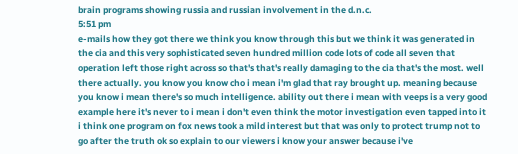brain programs showing russia and russian involvement in the d.n.c.
5:51 pm
e-mails how they got there we think you know through this but we think it was generated in the cia and this very sophisticated seven hundred million code lots of code all seven that operation left those right across so that's that's really damaging to the cia that's the most. well there actually. you know you know cho i mean i'm glad that ray brought up. meaning because you know i mean there's so much intelligence. ability out there i mean with veeps is a very good example here it's never to i mean i don't even think the motor investigation even tapped into it i think one program on fox news took a mild interest but that was only to protect trump not to go after the truth ok so explain to our viewers i know your answer because i've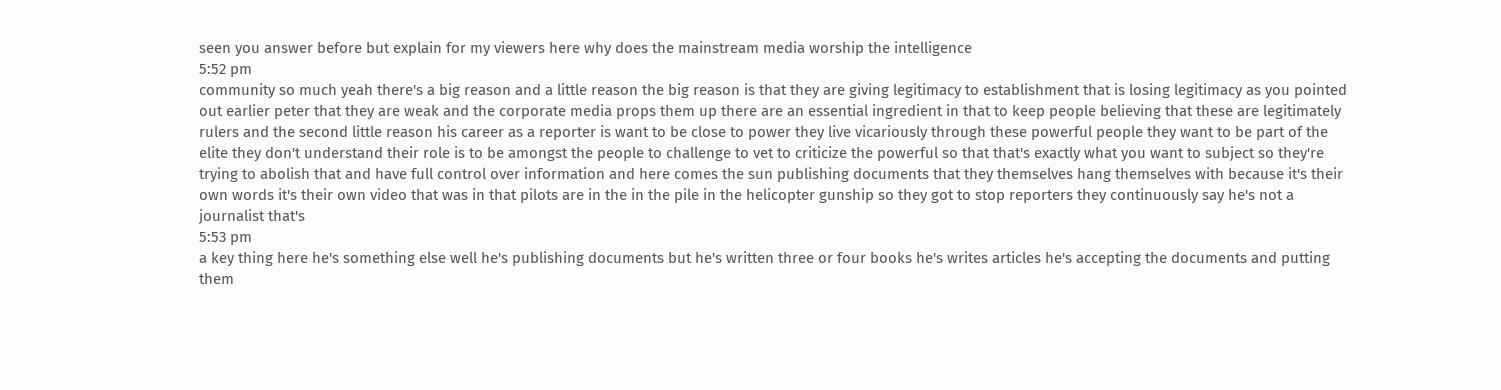seen you answer before but explain for my viewers here why does the mainstream media worship the intelligence
5:52 pm
community so much yeah there's a big reason and a little reason the big reason is that they are giving legitimacy to establishment that is losing legitimacy as you pointed out earlier peter that they are weak and the corporate media props them up there are an essential ingredient in that to keep people believing that these are legitimately rulers and the second little reason his career as a reporter is want to be close to power they live vicariously through these powerful people they want to be part of the elite they don't understand their role is to be amongst the people to challenge to vet to criticize the powerful so that that's exactly what you want to subject so they're trying to abolish that and have full control over information and here comes the sun publishing documents that they themselves hang themselves with because it's their own words it's their own video that was in that pilots are in the in the pile in the helicopter gunship so they got to stop reporters they continuously say he's not a journalist that's
5:53 pm
a key thing here he's something else well he's publishing documents but he's written three or four books he's writes articles he's accepting the documents and putting them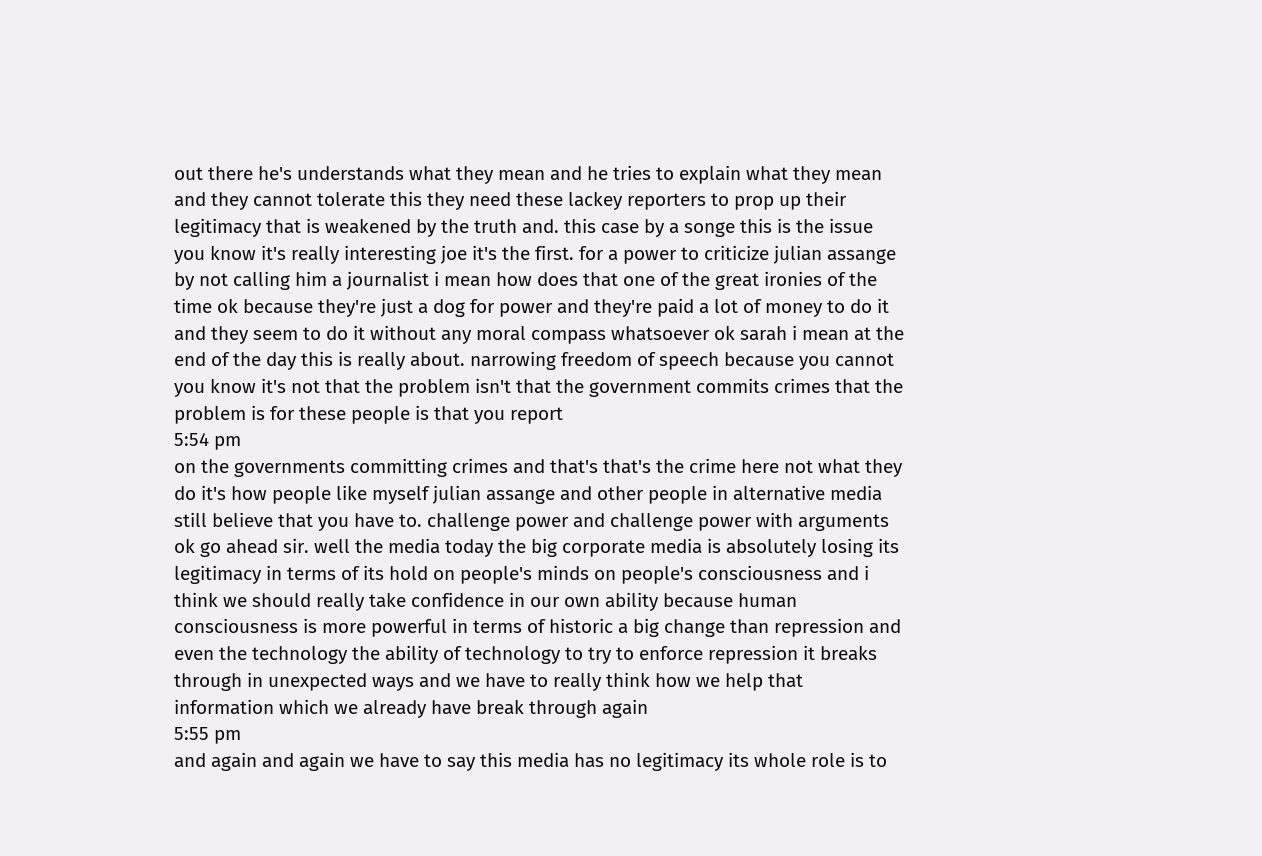out there he's understands what they mean and he tries to explain what they mean and they cannot tolerate this they need these lackey reporters to prop up their legitimacy that is weakened by the truth and. this case by a songe this is the issue you know it's really interesting joe it's the first. for a power to criticize julian assange by not calling him a journalist i mean how does that one of the great ironies of the time ok because they're just a dog for power and they're paid a lot of money to do it and they seem to do it without any moral compass whatsoever ok sarah i mean at the end of the day this is really about. narrowing freedom of speech because you cannot you know it's not that the problem isn't that the government commits crimes that the problem is for these people is that you report
5:54 pm
on the governments committing crimes and that's that's the crime here not what they do it's how people like myself julian assange and other people in alternative media still believe that you have to. challenge power and challenge power with arguments ok go ahead sir. well the media today the big corporate media is absolutely losing its legitimacy in terms of its hold on people's minds on people's consciousness and i think we should really take confidence in our own ability because human consciousness is more powerful in terms of historic a big change than repression and even the technology the ability of technology to try to enforce repression it breaks through in unexpected ways and we have to really think how we help that information which we already have break through again
5:55 pm
and again and again we have to say this media has no legitimacy its whole role is to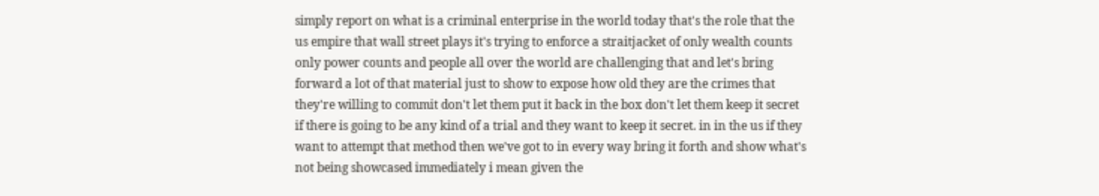simply report on what is a criminal enterprise in the world today that's the role that the us empire that wall street plays it's trying to enforce a straitjacket of only wealth counts only power counts and people all over the world are challenging that and let's bring forward a lot of that material just to show to expose how old they are the crimes that they're willing to commit don't let them put it back in the box don't let them keep it secret if there is going to be any kind of a trial and they want to keep it secret. in in the us if they want to attempt that method then we've got to in every way bring it forth and show what's not being showcased immediately i mean given the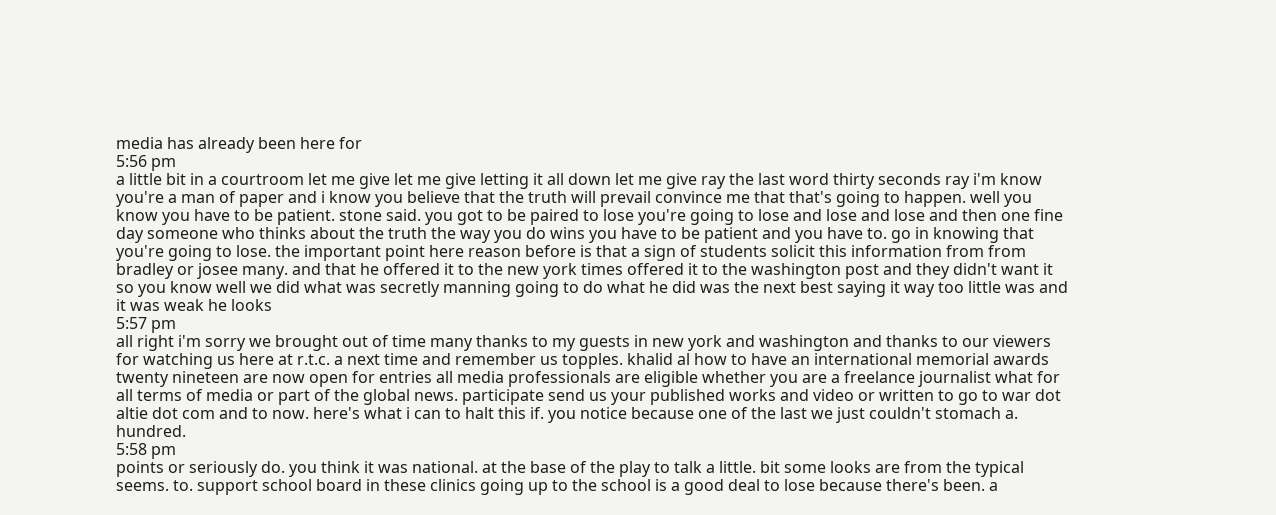media has already been here for
5:56 pm
a little bit in a courtroom let me give let me give letting it all down let me give ray the last word thirty seconds ray i'm know you're a man of paper and i know you believe that the truth will prevail convince me that that's going to happen. well you know you have to be patient. stone said. you got to be paired to lose you're going to lose and lose and lose and then one fine day someone who thinks about the truth the way you do wins you have to be patient and you have to. go in knowing that you're going to lose. the important point here reason before is that a sign of students solicit this information from from bradley or josee many. and that he offered it to the new york times offered it to the washington post and they didn't want it so you know well we did what was secretly manning going to do what he did was the next best saying it way too little was and it was weak he looks
5:57 pm
all right i'm sorry we brought out of time many thanks to my guests in new york and washington and thanks to our viewers for watching us here at r.t.c. a next time and remember us topples. khalid al how to have an international memorial awards twenty nineteen are now open for entries all media professionals are eligible whether you are a freelance journalist what for all terms of media or part of the global news. participate send us your published works and video or written to go to war dot altie dot com and to now. here's what i can to halt this if. you notice because one of the last we just couldn't stomach a. hundred.
5:58 pm
points or seriously do. you think it was national. at the base of the play to talk a little. bit some looks are from the typical seems. to. support school board in these clinics going up to the school is a good deal to lose because there's been. a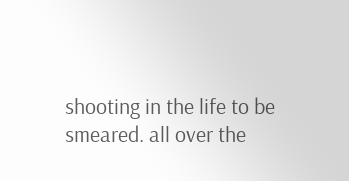shooting in the life to be smeared. all over the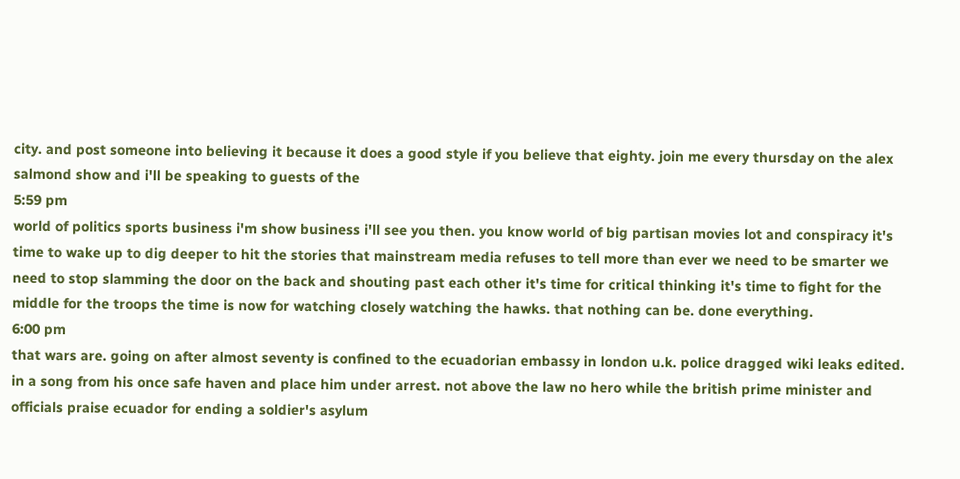city. and post someone into believing it because it does a good style if you believe that eighty. join me every thursday on the alex salmond show and i'll be speaking to guests of the
5:59 pm
world of politics sports business i'm show business i'll see you then. you know world of big partisan movies lot and conspiracy it's time to wake up to dig deeper to hit the stories that mainstream media refuses to tell more than ever we need to be smarter we need to stop slamming the door on the back and shouting past each other it's time for critical thinking it's time to fight for the middle for the troops the time is now for watching closely watching the hawks. that nothing can be. done everything.
6:00 pm
that wars are. going on after almost seventy is confined to the ecuadorian embassy in london u.k. police dragged wiki leaks edited. in a song from his once safe haven and place him under arrest. not above the law no hero while the british prime minister and officials praise ecuador for ending a soldier's asylum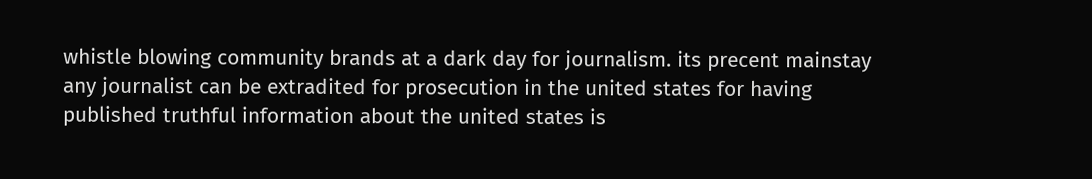whistle blowing community brands at a dark day for journalism. its precent mainstay any journalist can be extradited for prosecution in the united states for having published truthful information about the united states is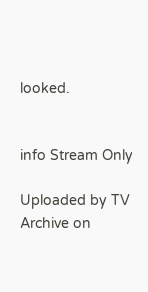looked.


info Stream Only

Uploaded by TV Archive on